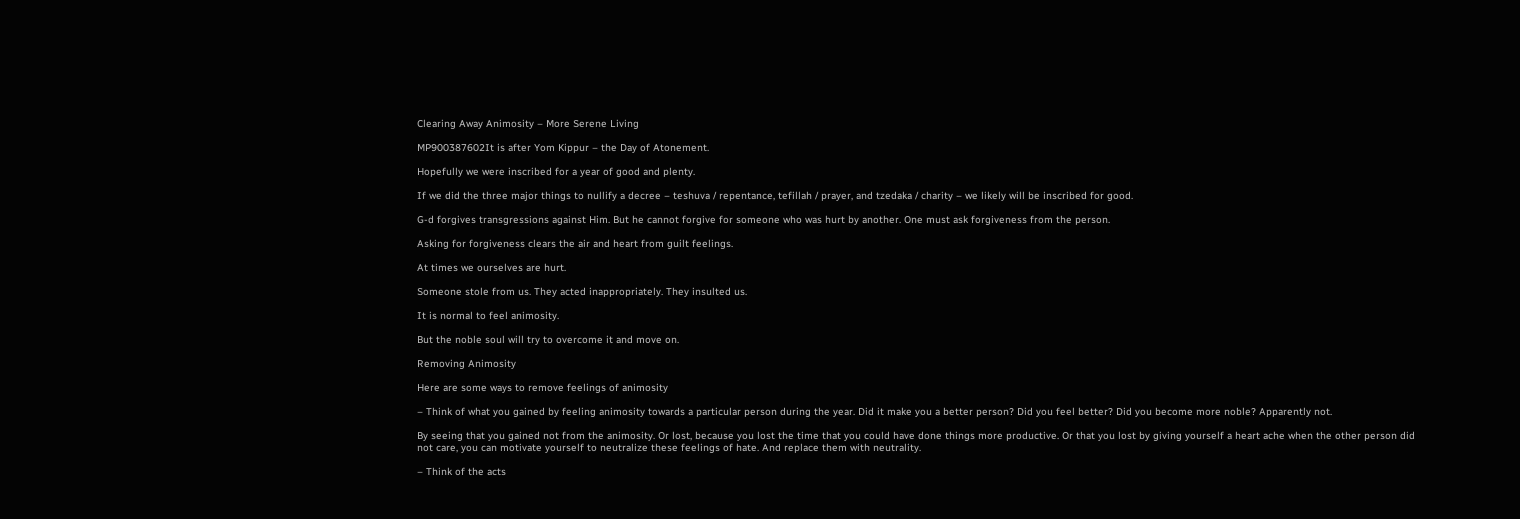Clearing Away Animosity – More Serene Living

MP900387602It is after Yom Kippur – the Day of Atonement.

Hopefully we were inscribed for a year of good and plenty.

If we did the three major things to nullify a decree – teshuva / repentance, tefillah / prayer, and tzedaka / charity – we likely will be inscribed for good.

G-d forgives transgressions against Him. But he cannot forgive for someone who was hurt by another. One must ask forgiveness from the person.

Asking for forgiveness clears the air and heart from guilt feelings.

At times we ourselves are hurt.

Someone stole from us. They acted inappropriately. They insulted us.

It is normal to feel animosity.

But the noble soul will try to overcome it and move on.

Removing Animosity

Here are some ways to remove feelings of animosity

– Think of what you gained by feeling animosity towards a particular person during the year. Did it make you a better person? Did you feel better? Did you become more noble? Apparently not.

By seeing that you gained not from the animosity. Or lost, because you lost the time that you could have done things more productive. Or that you lost by giving yourself a heart ache when the other person did not care, you can motivate yourself to neutralize these feelings of hate. And replace them with neutrality.

– Think of the acts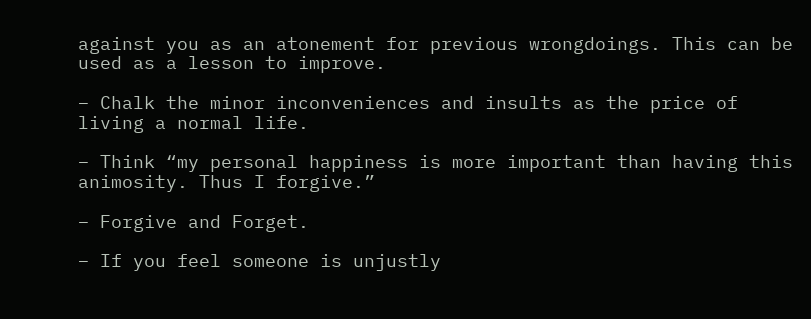against you as an atonement for previous wrongdoings. This can be used as a lesson to improve.

– Chalk the minor inconveniences and insults as the price of living a normal life.

– Think “my personal happiness is more important than having this animosity. Thus I forgive.”

– Forgive and Forget.

– If you feel someone is unjustly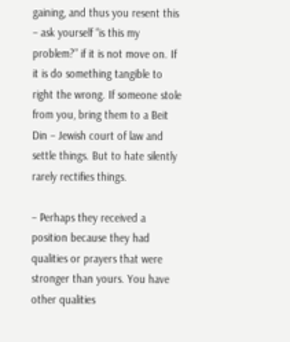gaining, and thus you resent this – ask yourself “is this my problem?” if it is not move on. If it is do something tangible to right the wrong. If someone stole from you, bring them to a Beit Din – Jewish court of law and settle things. But to hate silently rarely rectifies things.

– Perhaps they received a position because they had qualities or prayers that were stronger than yours. You have other qualities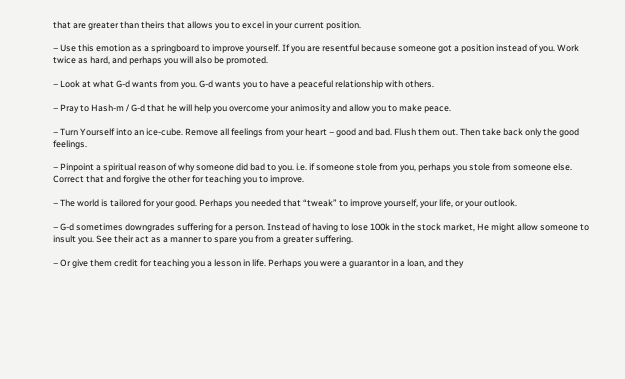that are greater than theirs that allows you to excel in your current position.

– Use this emotion as a springboard to improve yourself. If you are resentful because someone got a position instead of you. Work twice as hard, and perhaps you will also be promoted.

– Look at what G-d wants from you. G-d wants you to have a peaceful relationship with others.

– Pray to Hash-m / G-d that he will help you overcome your animosity and allow you to make peace.

– Turn Yourself into an ice-cube. Remove all feelings from your heart – good and bad. Flush them out. Then take back only the good feelings.

– Pinpoint a spiritual reason of why someone did bad to you. i.e. if someone stole from you, perhaps you stole from someone else. Correct that and forgive the other for teaching you to improve.

– The world is tailored for your good. Perhaps you needed that “tweak” to improve yourself, your life, or your outlook.

– G-d sometimes downgrades suffering for a person. Instead of having to lose 100k in the stock market, He might allow someone to insult you. See their act as a manner to spare you from a greater suffering.

– Or give them credit for teaching you a lesson in life. Perhaps you were a guarantor in a loan, and they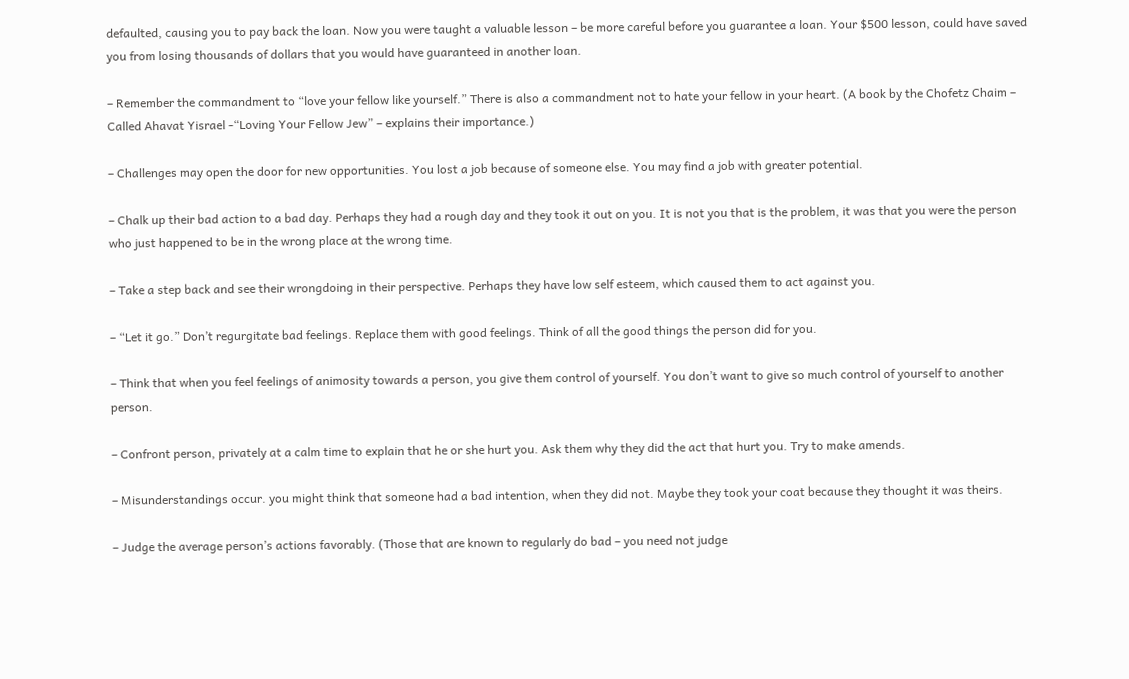defaulted, causing you to pay back the loan. Now you were taught a valuable lesson – be more careful before you guarantee a loan. Your $500 lesson, could have saved you from losing thousands of dollars that you would have guaranteed in another loan.

– Remember the commandment to “love your fellow like yourself.” There is also a commandment not to hate your fellow in your heart. (A book by the Chofetz Chaim – Called Ahavat Yisrael -“Loving Your Fellow Jew” – explains their importance.)

– Challenges may open the door for new opportunities. You lost a job because of someone else. You may find a job with greater potential.

– Chalk up their bad action to a bad day. Perhaps they had a rough day and they took it out on you. It is not you that is the problem, it was that you were the person who just happened to be in the wrong place at the wrong time.

– Take a step back and see their wrongdoing in their perspective. Perhaps they have low self esteem, which caused them to act against you.

– “Let it go.” Don’t regurgitate bad feelings. Replace them with good feelings. Think of all the good things the person did for you.

– Think that when you feel feelings of animosity towards a person, you give them control of yourself. You don’t want to give so much control of yourself to another person.

– Confront person, privately at a calm time to explain that he or she hurt you. Ask them why they did the act that hurt you. Try to make amends.

– Misunderstandings occur. you might think that someone had a bad intention, when they did not. Maybe they took your coat because they thought it was theirs.

– Judge the average person’s actions favorably. (Those that are known to regularly do bad – you need not judge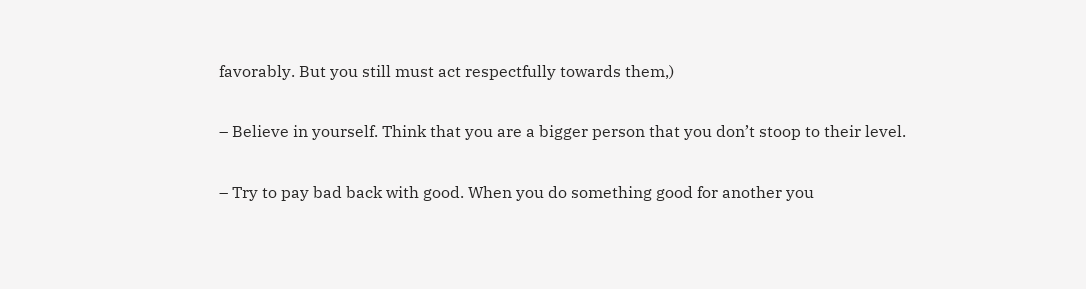favorably. But you still must act respectfully towards them,)

– Believe in yourself. Think that you are a bigger person that you don’t stoop to their level.

– Try to pay bad back with good. When you do something good for another you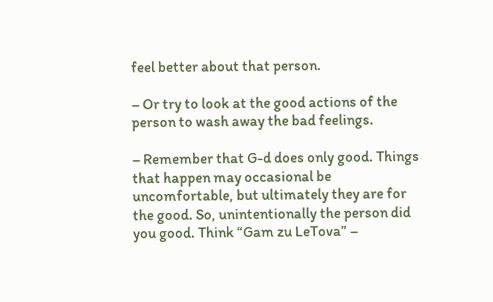feel better about that person.

– Or try to look at the good actions of the person to wash away the bad feelings.

– Remember that G-d does only good. Things that happen may occasional be uncomfortable, but ultimately they are for the good. So, unintentionally the person did you good. Think “Gam zu LeTova” –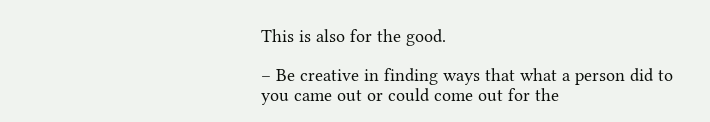This is also for the good.

– Be creative in finding ways that what a person did to you came out or could come out for the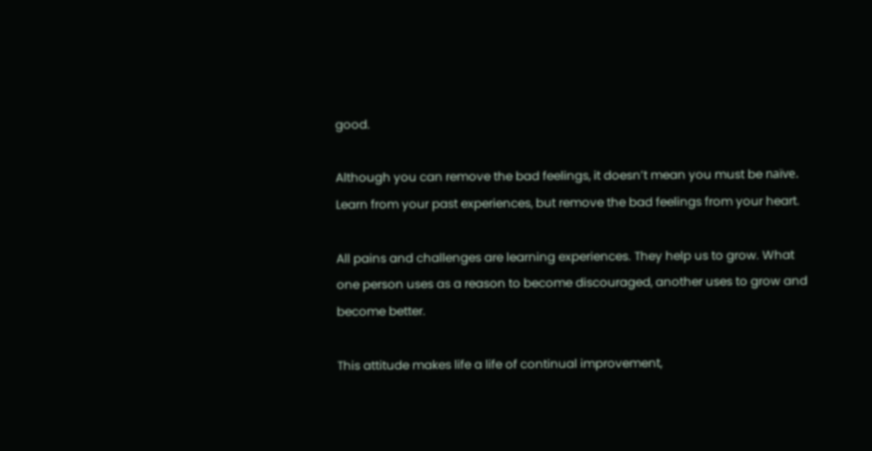good.

Although you can remove the bad feelings, it doesn’t mean you must be naïve. Learn from your past experiences, but remove the bad feelings from your heart.

All pains and challenges are learning experiences. They help us to grow. What one person uses as a reason to become discouraged, another uses to grow and become better.

This attitude makes life a life of continual improvement,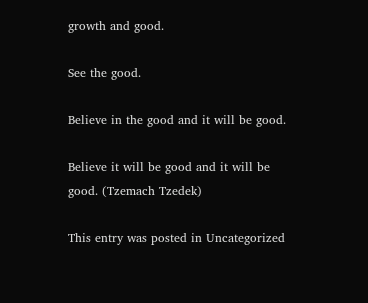growth and good.

See the good.

Believe in the good and it will be good.

Believe it will be good and it will be good. (Tzemach Tzedek)

This entry was posted in Uncategorized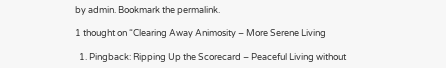by admin. Bookmark the permalink.

1 thought on “Clearing Away Animosity – More Serene Living

  1. Pingback: Ripping Up the Scorecard – Peaceful Living without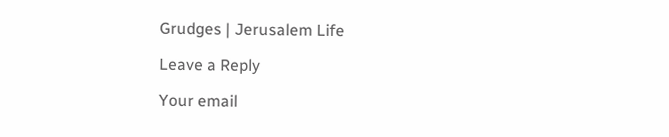Grudges | Jerusalem Life

Leave a Reply

Your email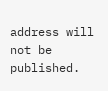address will not be published.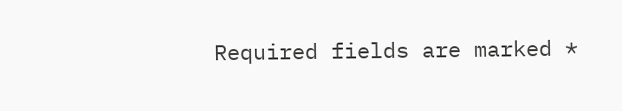Required fields are marked *